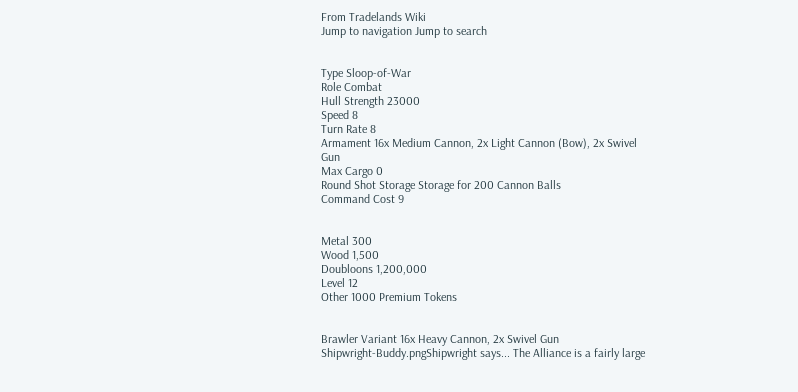From Tradelands Wiki
Jump to navigation Jump to search


Type Sloop-of-War
Role Combat
Hull Strength 23000
Speed 8
Turn Rate 8
Armament 16x Medium Cannon, 2x Light Cannon (Bow), 2x Swivel Gun
Max Cargo 0
Round Shot Storage Storage for 200 Cannon Balls
Command Cost 9


Metal 300
Wood 1,500
Doubloons 1,200,000
Level 12
Other 1000 Premium Tokens


Brawler Variant 16x Heavy Cannon, 2x Swivel Gun
Shipwright-Buddy.pngShipwright says... The Alliance is a fairly large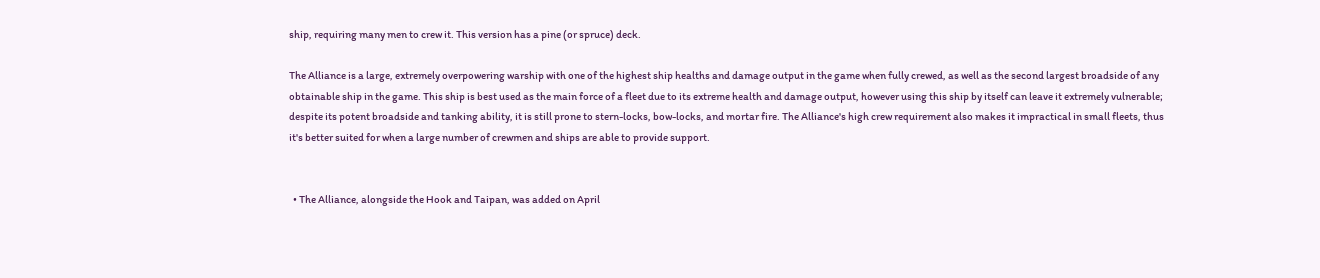ship, requiring many men to crew it. This version has a pine (or spruce) deck.

The Alliance is a large, extremely overpowering warship with one of the highest ship healths and damage output in the game when fully crewed, as well as the second largest broadside of any obtainable ship in the game. This ship is best used as the main force of a fleet due to its extreme health and damage output, however using this ship by itself can leave it extremely vulnerable; despite its potent broadside and tanking ability, it is still prone to stern-locks, bow-locks, and mortar fire. The Alliance's high crew requirement also makes it impractical in small fleets, thus it's better suited for when a large number of crewmen and ships are able to provide support.


  • The Alliance, alongside the Hook and Taipan, was added on April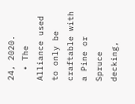24, 2020.
  • The Alliance used to only be craftable with a Pine or Spruce decking,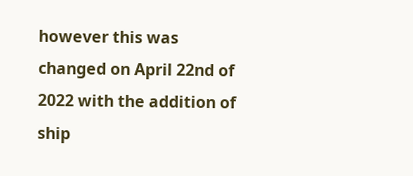however this was changed on April 22nd of 2022 with the addition of ship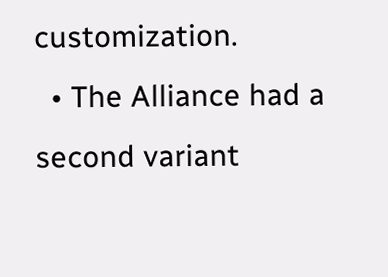customization.
  • The Alliance had a second variant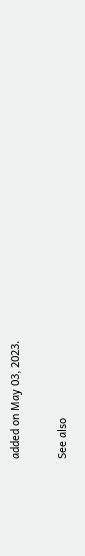added on May 03, 2023.

See also